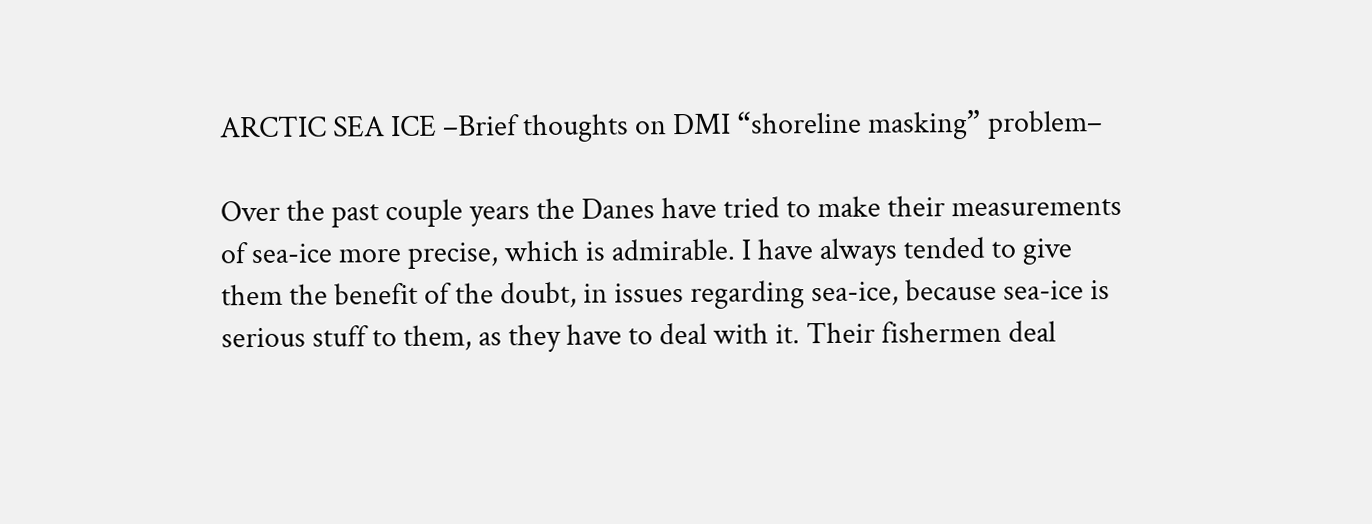ARCTIC SEA ICE –Brief thoughts on DMI “shoreline masking” problem–

Over the past couple years the Danes have tried to make their measurements of sea-ice more precise, which is admirable. I have always tended to give them the benefit of the doubt, in issues regarding sea-ice, because sea-ice is serious stuff to them, as they have to deal with it. Their fishermen deal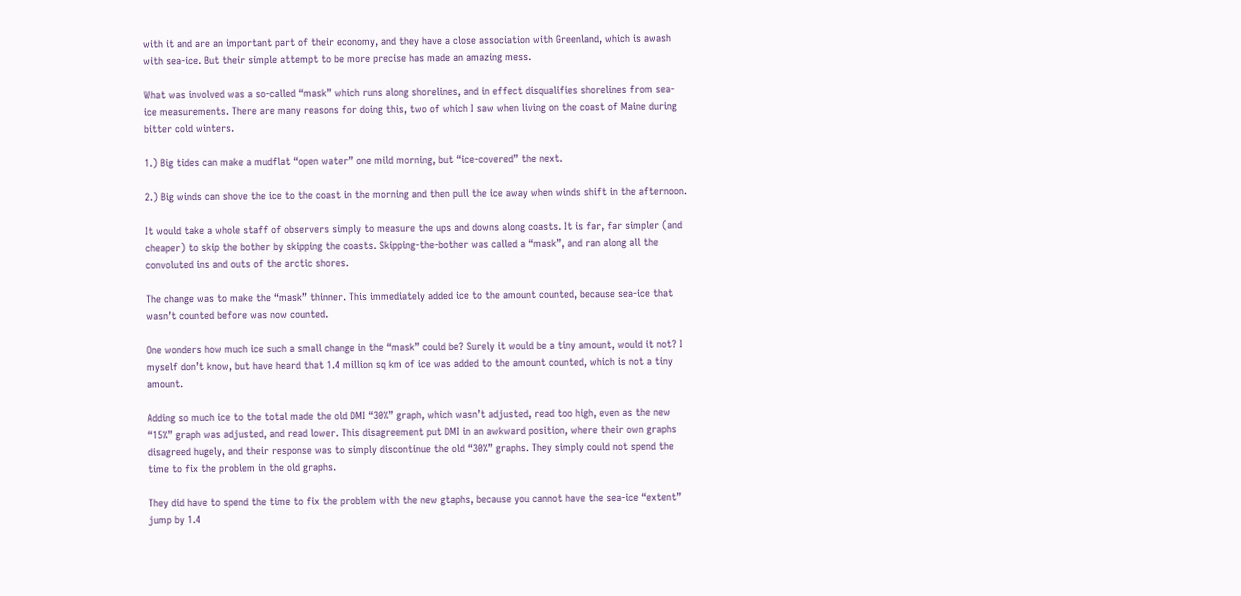with it and are an important part of their economy, and they have a close association with Greenland, which is awash with sea-ice. But their simple attempt to be more precise has made an amazing mess.

What was involved was a so-called “mask” which runs along shorelines, and in effect disqualifies shorelines from sea-ice measurements. There are many reasons for doing this, two of which I saw when living on the coast of Maine during bitter cold winters.

1.) Big tides can make a mudflat “open water” one mild morning, but “ice-covered” the next.

2.) Big winds can shove the ice to the coast in the morning and then pull the ice away when winds shift in the afternoon.

It would take a whole staff of observers simply to measure the ups and downs along coasts. It is far, far simpler (and cheaper) to skip the bother by skipping the coasts. Skipping-the-bother was called a “mask”, and ran along all the convoluted ins and outs of the arctic shores.

The change was to make the “mask” thinner. This immediately added ice to the amount counted, because sea-ice that wasn’t counted before was now counted.

One wonders how much ice such a small change in the “mask” could be? Surely it would be a tiny amount, would it not? I myself don’t know, but have heard that 1.4 million sq km of ice was added to the amount counted, which is not a tiny amount.

Adding so much ice to the total made the old DMI “30%” graph, which wasn’t adjusted, read too high, even as the new “15%” graph was adjusted, and read lower. This disagreement put DMI in an awkward position, where their own graphs disagreed hugely, and their response was to simply discontinue the old “30%” graphs. They simply could not spend the time to fix the problem in the old graphs.

They did have to spend the time to fix the problem with the new gtaphs, because you cannot have the sea-ice “extent” jump by 1.4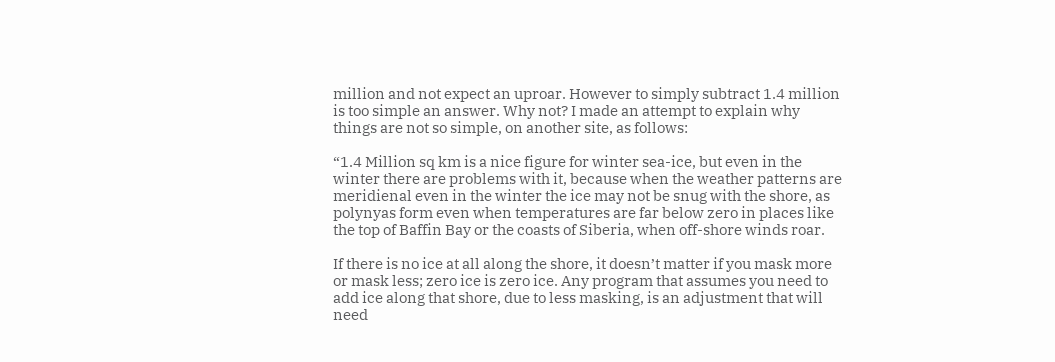million and not expect an uproar. However to simply subtract 1.4 million is too simple an answer. Why not? I made an attempt to explain why things are not so simple, on another site, as follows:

“1.4 Million sq km is a nice figure for winter sea-ice, but even in the winter there are problems with it, because when the weather patterns are meridienal even in the winter the ice may not be snug with the shore, as polynyas form even when temperatures are far below zero in places like the top of Baffin Bay or the coasts of Siberia, when off-shore winds roar.

If there is no ice at all along the shore, it doesn’t matter if you mask more or mask less; zero ice is zero ice. Any program that assumes you need to add ice along that shore, due to less masking, is an adjustment that will need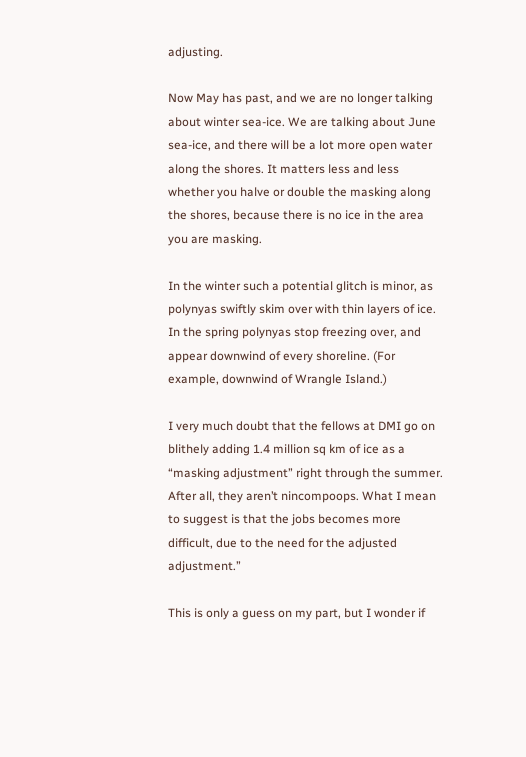adjusting.

Now May has past, and we are no longer talking about winter sea-ice. We are talking about June sea-ice, and there will be a lot more open water along the shores. It matters less and less whether you halve or double the masking along the shores, because there is no ice in the area you are masking.

In the winter such a potential glitch is minor, as polynyas swiftly skim over with thin layers of ice. In the spring polynyas stop freezing over, and appear downwind of every shoreline. (For example, downwind of Wrangle Island.)

I very much doubt that the fellows at DMI go on blithely adding 1.4 million sq km of ice as a “masking adjustment” right through the summer. After all, they aren’t nincompoops. What I mean to suggest is that the jobs becomes more difficult, due to the need for the adjusted adjustment.”

This is only a guess on my part, but I wonder if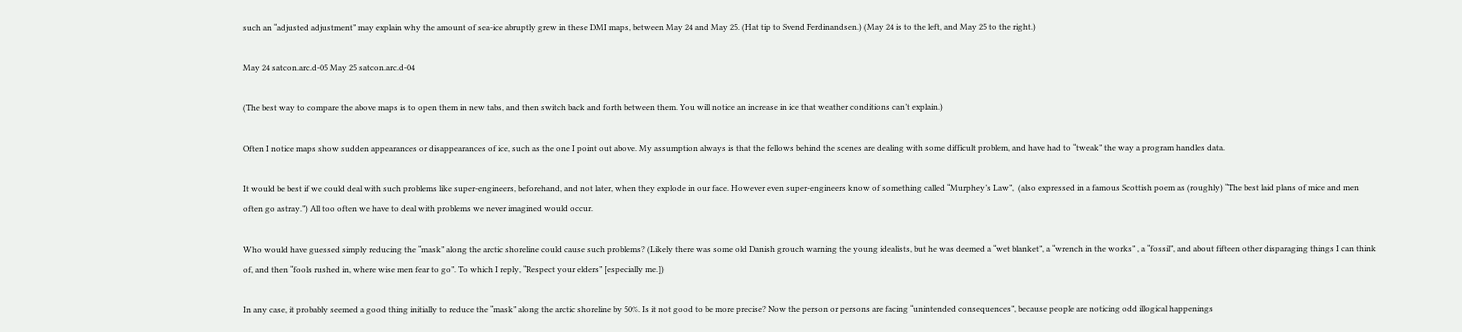such an “adjusted adjustment” may explain why the amount of sea-ice abruptly grew in these DMI maps, between May 24 and May 25. (Hat tip to Svend Ferdinandsen.) (May 24 is to the left, and May 25 to the right.)

May 24 satcon.arc.d-05 May 25 satcon.arc.d-04

(The best way to compare the above maps is to open them in new tabs, and then switch back and forth between them. You will notice an increase in ice that weather conditions can’t explain.)

Often I notice maps show sudden appearances or disappearances of ice, such as the one I point out above. My assumption always is that the fellows behind the scenes are dealing with some difficult problem, and have had to “tweak” the way a program handles data.

It would be best if we could deal with such problems like super-engineers, beforehand, and not later, when they explode in our face. However even super-engineers know of something called “Murphey’s Law”,  (also expressed in a famous Scottish poem as (roughly) “The best laid plans of mice and men often go astray.”) All too often we have to deal with problems we never imagined would occur.

Who would have guessed simply reducing the “mask” along the arctic shoreline could cause such problems? (Likely there was some old Danish grouch warning the young idealists, but he was deemed a “wet blanket”, a “wrench in the works” , a “fossil”, and about fifteen other disparaging things I can think of, and then “fools rushed in, where wise men fear to go”. To which I reply, “Respect your elders” [especially me.])

In any case, it probably seemed a good thing initially to reduce the “mask” along the arctic shoreline by 50%. Is it not good to be more precise? Now the person or persons are facing “unintended consequences”, because people are noticing odd illogical happenings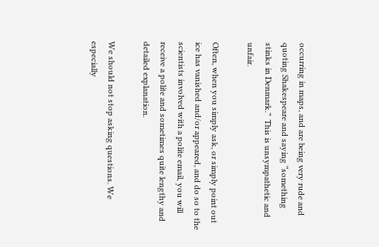occurring in maps, and are being very rude and quoting Shakespeare and saying “something stinks in Denmark.”  This is unsympathetic and unfair.

Often, when you simply ask, or simply point out ice has vanished and/or appeared, and do so to the scientists involved with a polite email, you will receive a polite and sometimes quite lengthy and detailed explanation.

We should not stop asking questions. We especially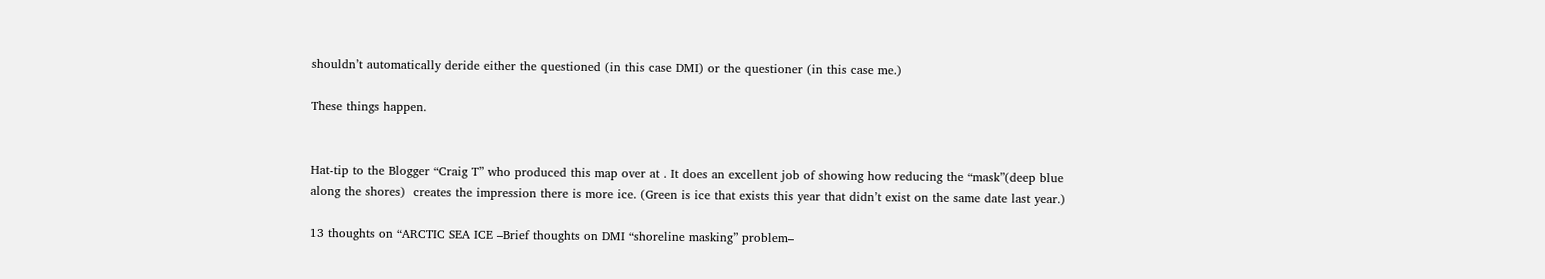shouldn’t automatically deride either the questioned (in this case DMI) or the questioner (in this case me.)

These things happen.


Hat-tip to the Blogger “Craig T” who produced this map over at . It does an excellent job of showing how reducing the “mask”(deep blue along the shores)  creates the impression there is more ice. (Green is ice that exists this year that didn’t exist on the same date last year.)

13 thoughts on “ARCTIC SEA ICE –Brief thoughts on DMI “shoreline masking” problem–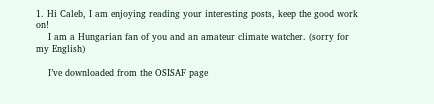1. Hi Caleb, I am enjoying reading your interesting posts, keep the good work on!
    I am a Hungarian fan of you and an amateur climate watcher. (sorry for my English)

    I’ve downloaded from the OSISAF page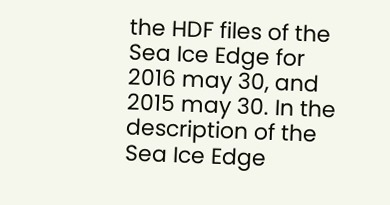the HDF files of the Sea Ice Edge for 2016 may 30, and 2015 may 30. In the description of the Sea Ice Edge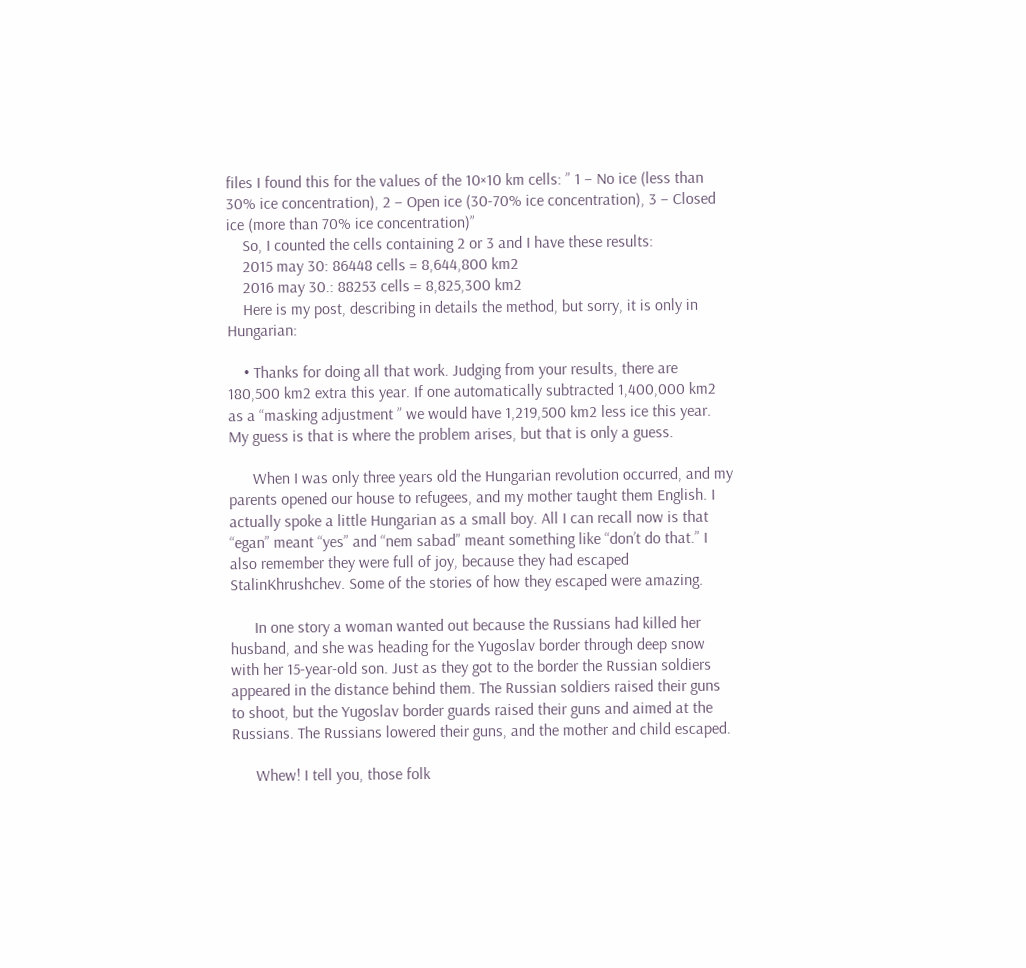files I found this for the values of the 10×10 km cells: ” 1 – No ice (less than 30% ice concentration), 2 – Open ice (30-70% ice concentration), 3 – Closed ice (more than 70% ice concentration)”
    So, I counted the cells containing 2 or 3 and I have these results:
    2015 may 30: 86448 cells = 8,644,800 km2
    2016 may 30.: 88253 cells = 8,825,300 km2
    Here is my post, describing in details the method, but sorry, it is only in Hungarian:

    • Thanks for doing all that work. Judging from your results, there are 180,500 km2 extra this year. If one automatically subtracted 1,400,000 km2 as a “masking adjustment ” we would have 1,219,500 km2 less ice this year. My guess is that is where the problem arises, but that is only a guess.

      When I was only three years old the Hungarian revolution occurred, and my parents opened our house to refugees, and my mother taught them English. I actually spoke a little Hungarian as a small boy. All I can recall now is that “egan” meant “yes” and “nem sabad” meant something like “don’t do that.” I also remember they were full of joy, because they had escaped StalinKhrushchev. Some of the stories of how they escaped were amazing.

      In one story a woman wanted out because the Russians had killed her husband, and she was heading for the Yugoslav border through deep snow with her 15-year-old son. Just as they got to the border the Russian soldiers appeared in the distance behind them. The Russian soldiers raised their guns to shoot, but the Yugoslav border guards raised their guns and aimed at the Russians. The Russians lowered their guns, and the mother and child escaped.

      Whew! I tell you, those folk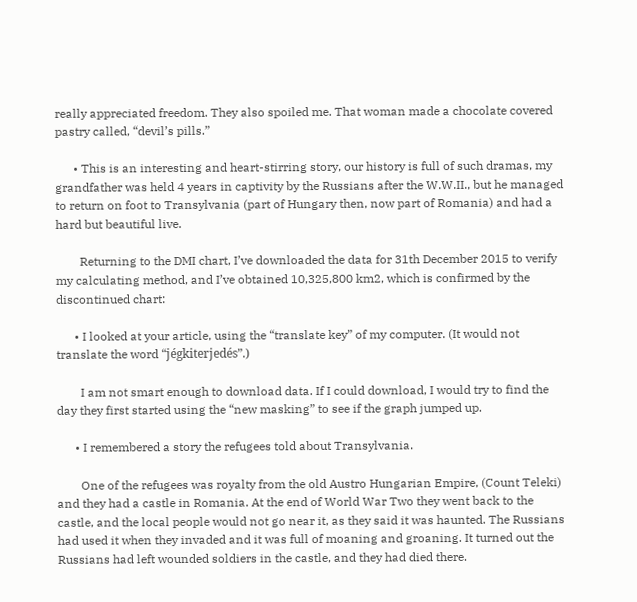really appreciated freedom. They also spoiled me. That woman made a chocolate covered pastry called, “devil’s pills.”

      • This is an interesting and heart-stirring story, our history is full of such dramas, my grandfather was held 4 years in captivity by the Russians after the W.W.II., but he managed to return on foot to Transylvania (part of Hungary then, now part of Romania) and had a hard but beautiful live.

        Returning to the DMI chart, I’ve downloaded the data for 31th December 2015 to verify my calculating method, and I’ve obtained 10,325,800 km2, which is confirmed by the discontinued chart:

      • I looked at your article, using the “translate key” of my computer. (It would not translate the word “jégkiterjedés”.)

        I am not smart enough to download data. If I could download, I would try to find the day they first started using the “new masking” to see if the graph jumped up.

      • I remembered a story the refugees told about Transylvania.

        One of the refugees was royalty from the old Austro Hungarian Empire, (Count Teleki) and they had a castle in Romania. At the end of World War Two they went back to the castle, and the local people would not go near it, as they said it was haunted. The Russians had used it when they invaded and it was full of moaning and groaning. It turned out the Russians had left wounded soldiers in the castle, and they had died there.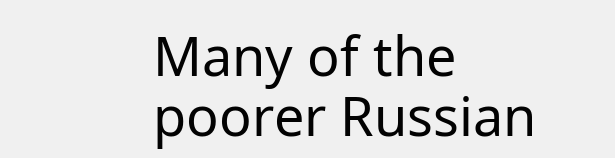Many of the poorer Russian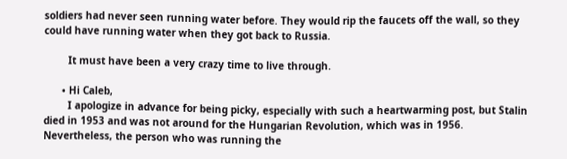soldiers had never seen running water before. They would rip the faucets off the wall, so they could have running water when they got back to Russia.

        It must have been a very crazy time to live through.

      • Hi Caleb,
        I apologize in advance for being picky, especially with such a heartwarming post, but Stalin died in 1953 and was not around for the Hungarian Revolution, which was in 1956. Nevertheless, the person who was running the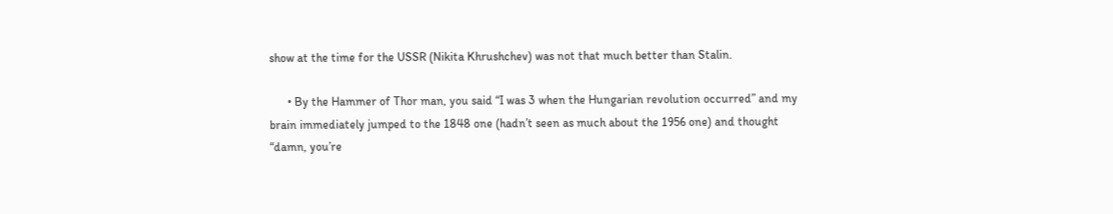show at the time for the USSR (Nikita Khrushchev) was not that much better than Stalin.

      • By the Hammer of Thor man, you said “I was 3 when the Hungarian revolution occurred” and my brain immediately jumped to the 1848 one (hadn’t seen as much about the 1956 one) and thought “damn, you’re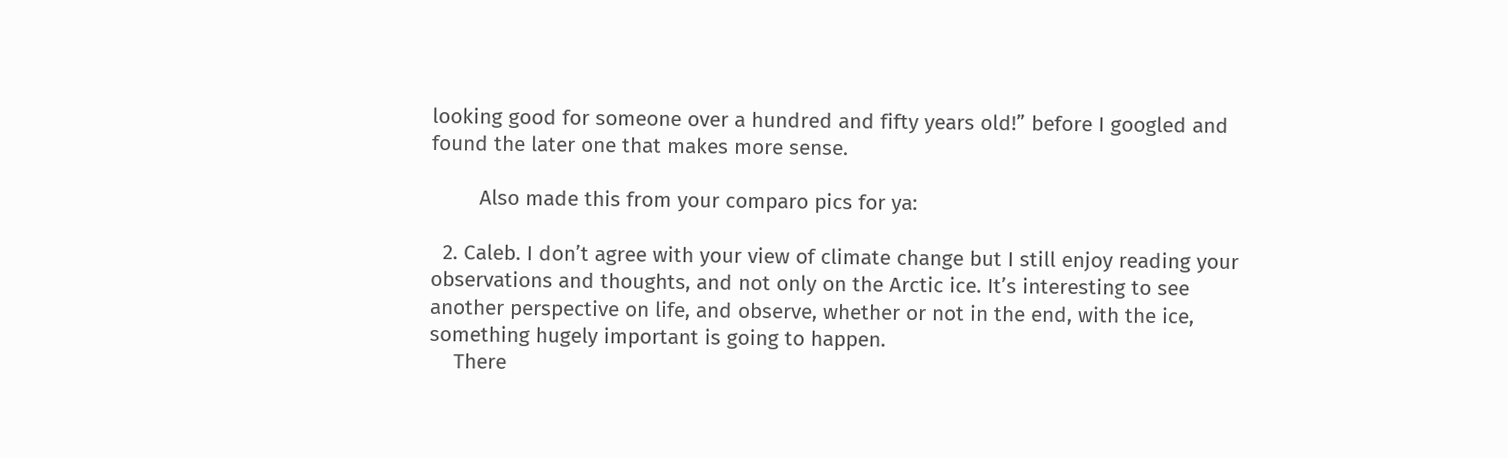looking good for someone over a hundred and fifty years old!” before I googled and found the later one that makes more sense.

        Also made this from your comparo pics for ya:

  2. Caleb. I don’t agree with your view of climate change but I still enjoy reading your observations and thoughts, and not only on the Arctic ice. It’s interesting to see another perspective on life, and observe, whether or not in the end, with the ice, something hugely important is going to happen.
    There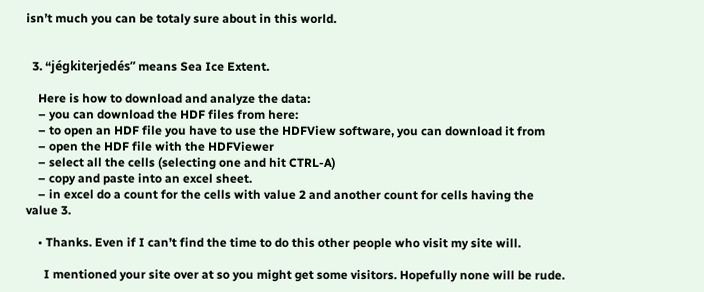isn’t much you can be totaly sure about in this world.


  3. “jégkiterjedés” means Sea Ice Extent.

    Here is how to download and analyze the data:
    – you can download the HDF files from here:
    – to open an HDF file you have to use the HDFView software, you can download it from
    – open the HDF file with the HDFViewer
    – select all the cells (selecting one and hit CTRL-A)
    – copy and paste into an excel sheet.
    – in excel do a count for the cells with value 2 and another count for cells having the value 3.

    • Thanks. Even if I can’t find the time to do this other people who visit my site will.

      I mentioned your site over at so you might get some visitors. Hopefully none will be rude.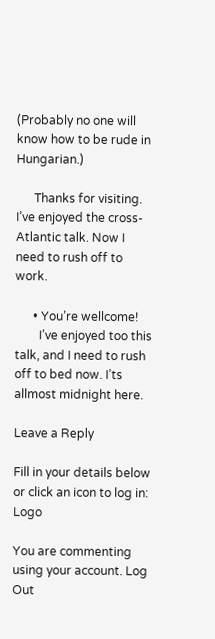(Probably no one will know how to be rude in Hungarian.)

      Thanks for visiting. I’ve enjoyed the cross-Atlantic talk. Now I need to rush off to work.

      • You’re wellcome!
        I’ve enjoyed too this talk, and I need to rush off to bed now. I’ts allmost midnight here.

Leave a Reply

Fill in your details below or click an icon to log in: Logo

You are commenting using your account. Log Out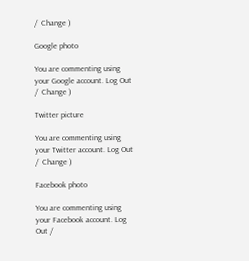/  Change )

Google photo

You are commenting using your Google account. Log Out /  Change )

Twitter picture

You are commenting using your Twitter account. Log Out /  Change )

Facebook photo

You are commenting using your Facebook account. Log Out /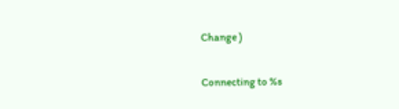Change )

Connecting to %s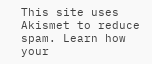This site uses Akismet to reduce spam. Learn how your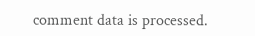comment data is processed.